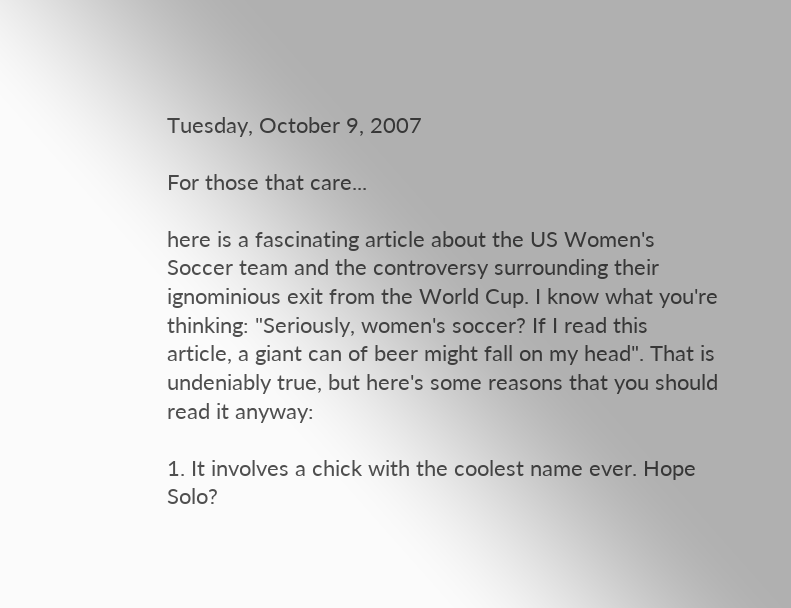Tuesday, October 9, 2007

For those that care...

here is a fascinating article about the US Women's Soccer team and the controversy surrounding their ignominious exit from the World Cup. I know what you're thinking: "Seriously, women's soccer? If I read this article, a giant can of beer might fall on my head". That is undeniably true, but here's some reasons that you should read it anyway:

1. It involves a chick with the coolest name ever. Hope Solo?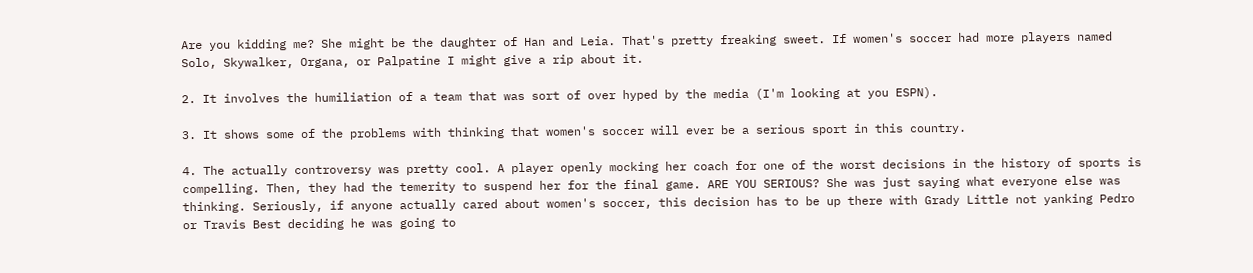Are you kidding me? She might be the daughter of Han and Leia. That's pretty freaking sweet. If women's soccer had more players named Solo, Skywalker, Organa, or Palpatine I might give a rip about it.

2. It involves the humiliation of a team that was sort of over hyped by the media (I'm looking at you ESPN).

3. It shows some of the problems with thinking that women's soccer will ever be a serious sport in this country.

4. The actually controversy was pretty cool. A player openly mocking her coach for one of the worst decisions in the history of sports is compelling. Then, they had the temerity to suspend her for the final game. ARE YOU SERIOUS? She was just saying what everyone else was thinking. Seriously, if anyone actually cared about women's soccer, this decision has to be up there with Grady Little not yanking Pedro or Travis Best deciding he was going to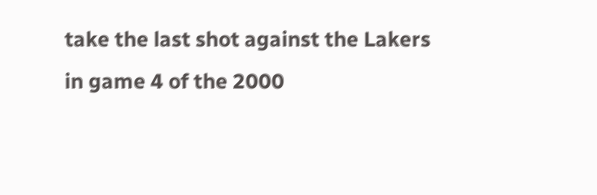take the last shot against the Lakers in game 4 of the 2000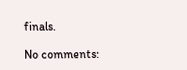finals.

No comments: